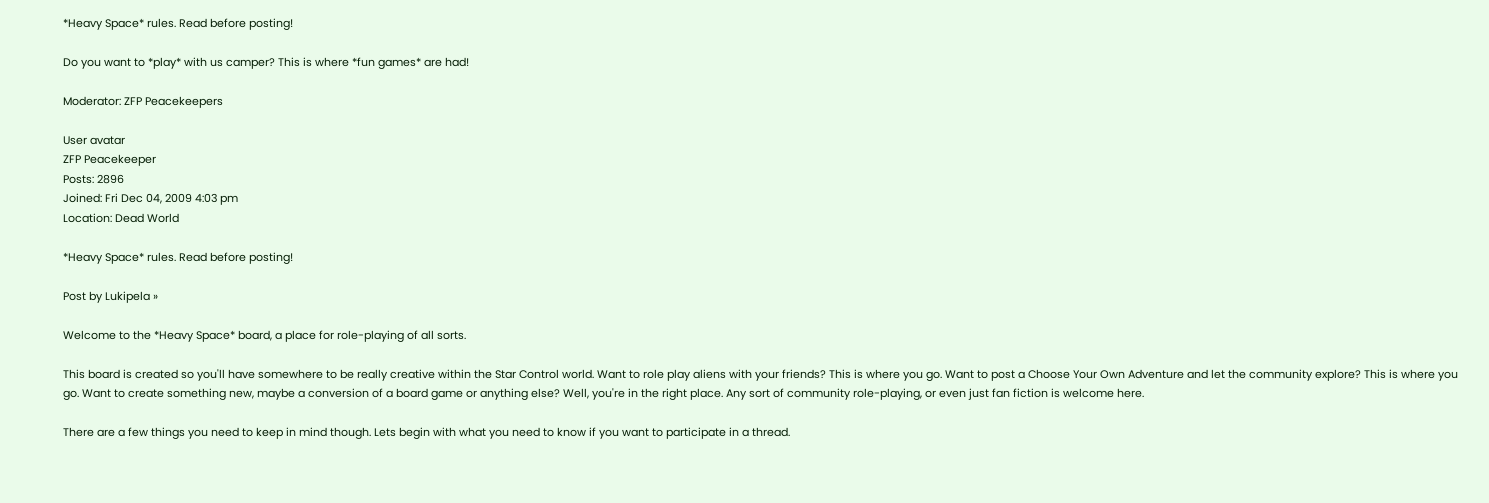*Heavy Space* rules. Read before posting!

Do you want to *play* with us camper? This is where *fun games* are had!

Moderator: ZFP Peacekeepers

User avatar
ZFP Peacekeeper
Posts: 2896
Joined: Fri Dec 04, 2009 4:03 pm
Location: Dead World

*Heavy Space* rules. Read before posting!

Post by Lukipela »

Welcome to the *Heavy Space* board, a place for role-playing of all sorts.

This board is created so you'll have somewhere to be really creative within the Star Control world. Want to role play aliens with your friends? This is where you go. Want to post a Choose Your Own Adventure and let the community explore? This is where you go. Want to create something new, maybe a conversion of a board game or anything else? Well, you're in the right place. Any sort of community role-playing, or even just fan fiction is welcome here.

There are a few things you need to keep in mind though. Lets begin with what you need to know if you want to participate in a thread.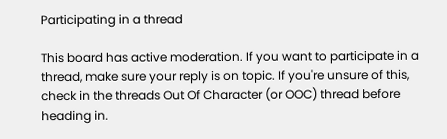Participating in a thread

This board has active moderation. If you want to participate in a thread, make sure your reply is on topic. If you're unsure of this, check in the threads Out Of Character (or OOC) thread before heading in.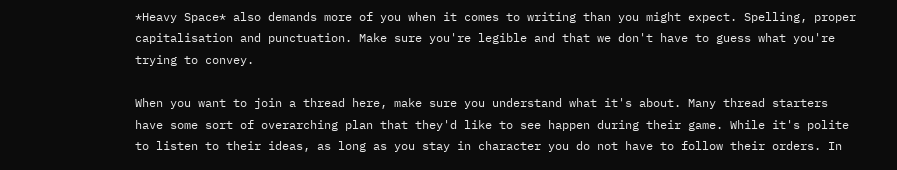*Heavy Space* also demands more of you when it comes to writing than you might expect. Spelling, proper capitalisation and punctuation. Make sure you're legible and that we don't have to guess what you're trying to convey.

When you want to join a thread here, make sure you understand what it's about. Many thread starters have some sort of overarching plan that they'd like to see happen during their game. While it's polite to listen to their ideas, as long as you stay in character you do not have to follow their orders. In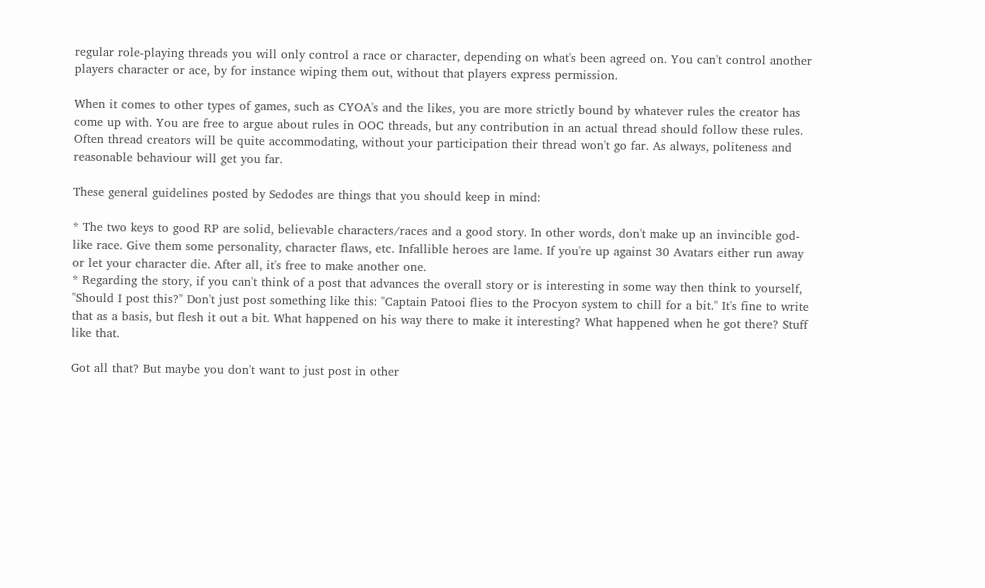regular role-playing threads you will only control a race or character, depending on what's been agreed on. You can't control another players character or ace, by for instance wiping them out, without that players express permission.

When it comes to other types of games, such as CYOA's and the likes, you are more strictly bound by whatever rules the creator has come up with. You are free to argue about rules in OOC threads, but any contribution in an actual thread should follow these rules. Often thread creators will be quite accommodating, without your participation their thread won't go far. As always, politeness and reasonable behaviour will get you far.

These general guidelines posted by Sedodes are things that you should keep in mind:

* The two keys to good RP are solid, believable characters/races and a good story. In other words, don't make up an invincible god-like race. Give them some personality, character flaws, etc. Infallible heroes are lame. If you're up against 30 Avatars either run away or let your character die. After all, it's free to make another one.
* Regarding the story, if you can't think of a post that advances the overall story or is interesting in some way then think to yourself, "Should I post this?" Don't just post something like this: "Captain Patooi flies to the Procyon system to chill for a bit." It's fine to write that as a basis, but flesh it out a bit. What happened on his way there to make it interesting? What happened when he got there? Stuff like that.

Got all that? But maybe you don't want to just post in other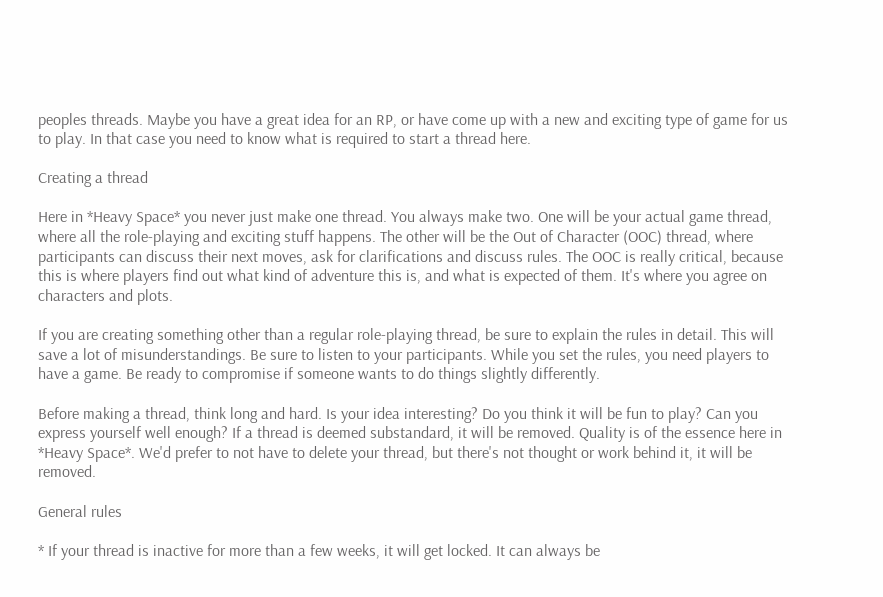peoples threads. Maybe you have a great idea for an RP, or have come up with a new and exciting type of game for us to play. In that case you need to know what is required to start a thread here.

Creating a thread

Here in *Heavy Space* you never just make one thread. You always make two. One will be your actual game thread, where all the role-playing and exciting stuff happens. The other will be the Out of Character (OOC) thread, where participants can discuss their next moves, ask for clarifications and discuss rules. The OOC is really critical, because this is where players find out what kind of adventure this is, and what is expected of them. It's where you agree on characters and plots.

If you are creating something other than a regular role-playing thread, be sure to explain the rules in detail. This will save a lot of misunderstandings. Be sure to listen to your participants. While you set the rules, you need players to have a game. Be ready to compromise if someone wants to do things slightly differently.

Before making a thread, think long and hard. Is your idea interesting? Do you think it will be fun to play? Can you express yourself well enough? If a thread is deemed substandard, it will be removed. Quality is of the essence here in *Heavy Space*. We'd prefer to not have to delete your thread, but there's not thought or work behind it, it will be removed.

General rules

* If your thread is inactive for more than a few weeks, it will get locked. It can always be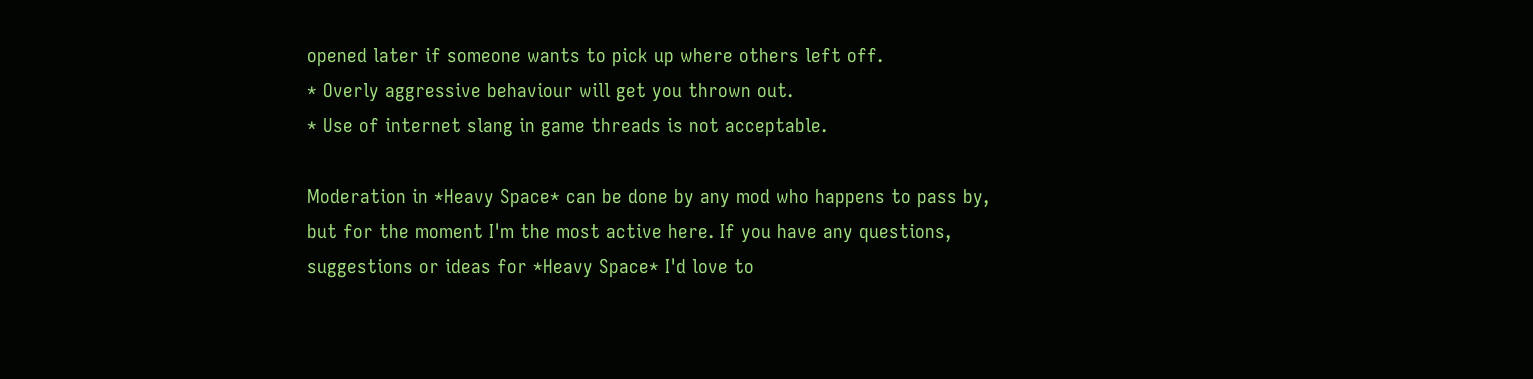opened later if someone wants to pick up where others left off.
* Overly aggressive behaviour will get you thrown out.
* Use of internet slang in game threads is not acceptable.

Moderation in *Heavy Space* can be done by any mod who happens to pass by, but for the moment I'm the most active here. If you have any questions, suggestions or ideas for *Heavy Space* I'd love to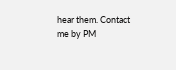hear them. Contact me by PM